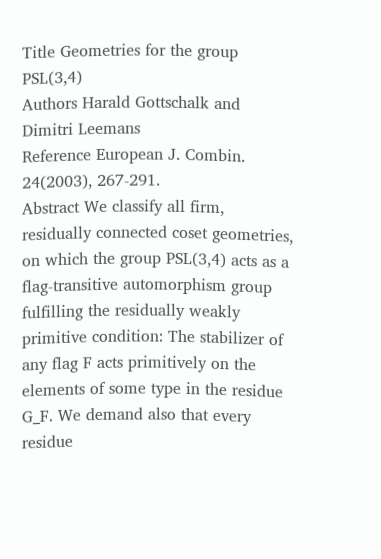Title Geometries for the group PSL(3,4)
Authors Harald Gottschalk and Dimitri Leemans
Reference European J. Combin. 24(2003), 267-291.
Abstract We classify all firm, residually connected coset geometries, on which the group PSL(3,4) acts as a flag-transitive automorphism group fulfilling the residually weakly primitive condition: The stabilizer of any flag F acts primitively on the elements of some type in the residue G_F. We demand also that every residue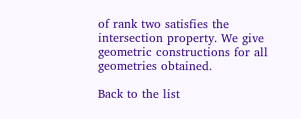of rank two satisfies the intersection property. We give geometric constructions for all geometries obtained.

Back to the list